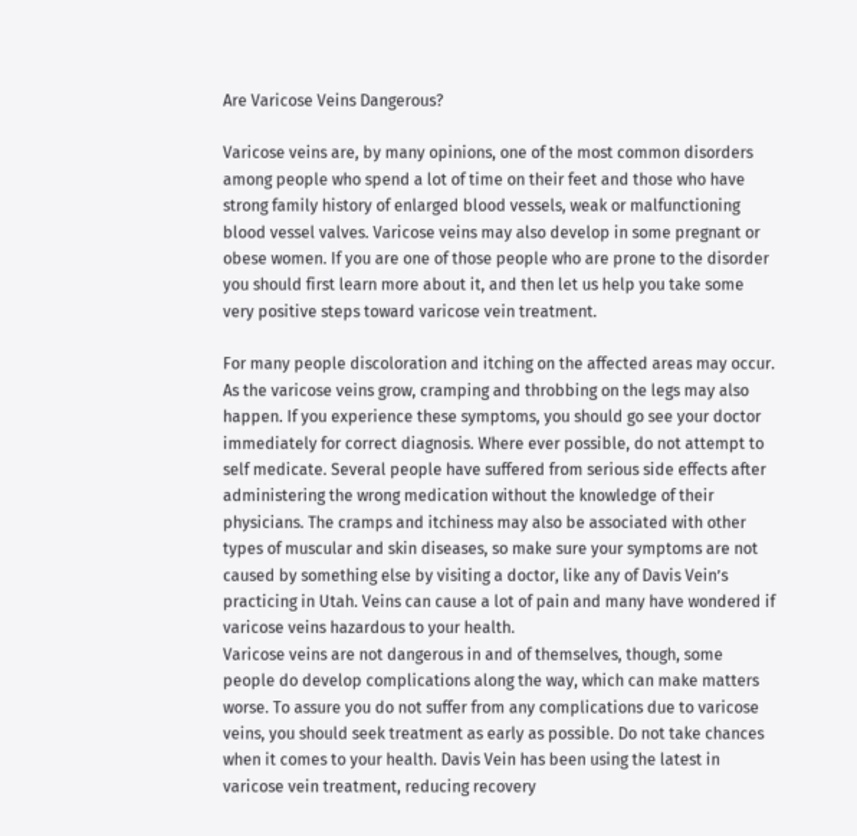Are Varicose Veins Dangerous?

Varicose veins are, by many opinions, one of the most common disorders among people who spend a lot of time on their feet and those who have strong family history of enlarged blood vessels, weak or malfunctioning blood vessel valves. Varicose veins may also develop in some pregnant or obese women. If you are one of those people who are prone to the disorder you should first learn more about it, and then let us help you take some very positive steps toward varicose vein treatment.

For many people discoloration and itching on the affected areas may occur. As the varicose veins grow, cramping and throbbing on the legs may also happen. If you experience these symptoms, you should go see your doctor immediately for correct diagnosis. Where ever possible, do not attempt to self medicate. Several people have suffered from serious side effects after administering the wrong medication without the knowledge of their physicians. The cramps and itchiness may also be associated with other types of muscular and skin diseases, so make sure your symptoms are not caused by something else by visiting a doctor, like any of Davis Vein’s practicing in Utah. Veins can cause a lot of pain and many have wondered if varicose veins hazardous to your health.
Varicose veins are not dangerous in and of themselves, though, some people do develop complications along the way, which can make matters worse. To assure you do not suffer from any complications due to varicose veins, you should seek treatment as early as possible. Do not take chances when it comes to your health. Davis Vein has been using the latest in varicose vein treatment, reducing recovery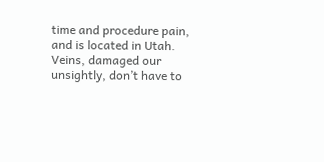time and procedure pain, and is located in Utah. Veins, damaged our unsightly, don’t have to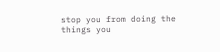stop you from doing the things you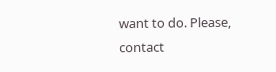want to do. Please, contact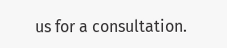us for a consultation.